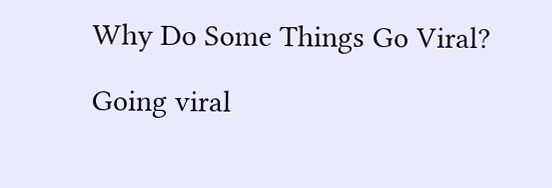Why Do Some Things Go Viral?

Going viral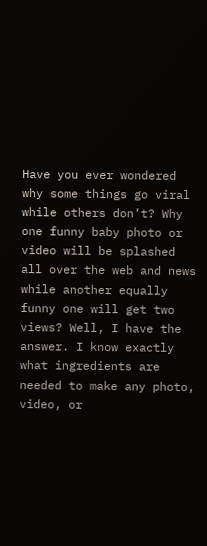Have you ever wondered why some things go viral while others don’t? Why one funny baby photo or video will be splashed all over the web and news while another equally funny one will get two views? Well, I have the answer. I know exactly what ingredients are needed to make any photo, video, or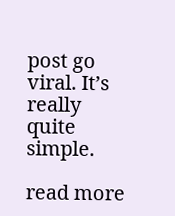post go viral. It’s really quite simple.

read more